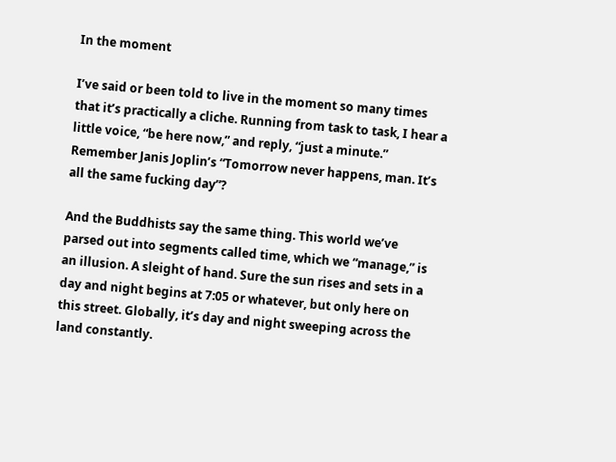In the moment

I’ve said or been told to live in the moment so many times that it’s practically a cliche. Running from task to task, I hear a little voice, “be here now,” and reply, “just a minute.” Remember Janis Joplin’s “Tomorrow never happens, man. It’s all the same fucking day”?

And the Buddhists say the same thing. This world we’ve parsed out into segments called time, which we “manage,” is an illusion. A sleight of hand. Sure the sun rises and sets in a day and night begins at 7:05 or whatever, but only here on this street. Globally, it’s day and night sweeping across the land constantly.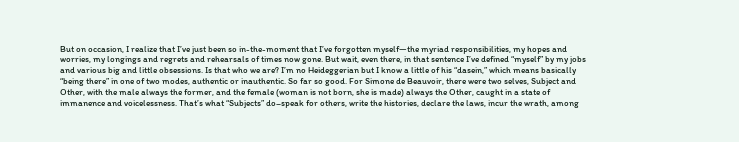But on occasion, I realize that I’ve just been so in-the-moment that I’ve forgotten myself—the myriad responsibilities, my hopes and worries, my longings and regrets and rehearsals of times now gone. But wait, even there, in that sentence I’ve defined “myself” by my jobs and various big and little obsessions. Is that who we are? I’m no Heideggerian but I know a little of his “dasein,” which means basically “being there” in one of two modes, authentic or inauthentic. So far so good. For Simone de Beauvoir, there were two selves, Subject and Other, with the male always the former, and the female (woman is not born, she is made) always the Other, caught in a state of immanence and voicelessness. That’s what “Subjects” do–speak for others, write the histories, declare the laws, incur the wrath, among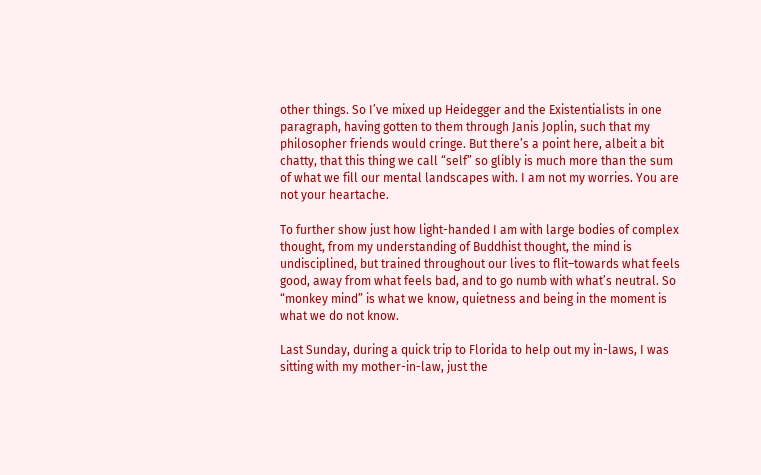other things. So I’ve mixed up Heidegger and the Existentialists in one paragraph, having gotten to them through Janis Joplin, such that my philosopher friends would cringe. But there’s a point here, albeit a bit chatty, that this thing we call “self” so glibly is much more than the sum of what we fill our mental landscapes with. I am not my worries. You are not your heartache.

To further show just how light-handed I am with large bodies of complex thought, from my understanding of Buddhist thought, the mind is undisciplined, but trained throughout our lives to flit–towards what feels good, away from what feels bad, and to go numb with what’s neutral. So “monkey mind” is what we know, quietness and being in the moment is what we do not know.

Last Sunday, during a quick trip to Florida to help out my in-laws, I was sitting with my mother-in-law, just the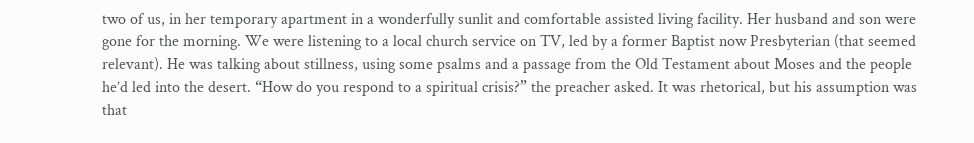two of us, in her temporary apartment in a wonderfully sunlit and comfortable assisted living facility. Her husband and son were gone for the morning. We were listening to a local church service on TV, led by a former Baptist now Presbyterian (that seemed relevant). He was talking about stillness, using some psalms and a passage from the Old Testament about Moses and the people he’d led into the desert. “How do you respond to a spiritual crisis?” the preacher asked. It was rhetorical, but his assumption was that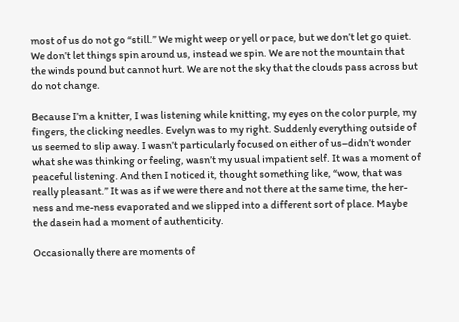most of us do not go “still.” We might weep or yell or pace, but we don’t let go quiet. We don’t let things spin around us, instead we spin. We are not the mountain that the winds pound but cannot hurt. We are not the sky that the clouds pass across but do not change.

Because I’m a knitter, I was listening while knitting, my eyes on the color purple, my fingers, the clicking needles. Evelyn was to my right. Suddenly everything outside of us seemed to slip away. I wasn’t particularly focused on either of us–didn’t wonder what she was thinking or feeling, wasn’t my usual impatient self. It was a moment of peaceful listening. And then I noticed it, thought something like, “wow, that was really pleasant.” It was as if we were there and not there at the same time, the her-ness and me-ness evaporated and we slipped into a different sort of place. Maybe the dasein had a moment of authenticity.

Occasionally there are moments of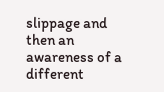slippage and then an awareness of a different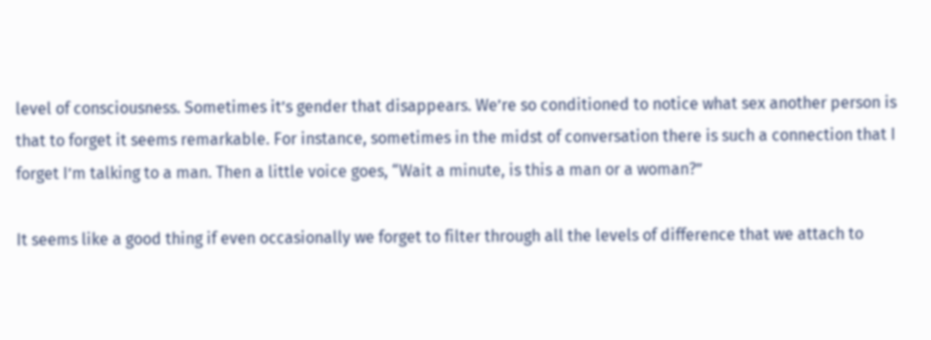level of consciousness. Sometimes it’s gender that disappears. We’re so conditioned to notice what sex another person is that to forget it seems remarkable. For instance, sometimes in the midst of conversation there is such a connection that I forget I’m talking to a man. Then a little voice goes, “Wait a minute, is this a man or a woman?”

It seems like a good thing if even occasionally we forget to filter through all the levels of difference that we attach to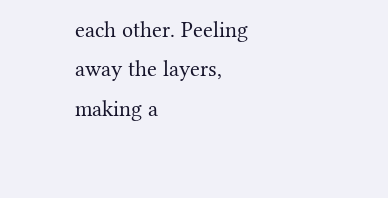each other. Peeling away the layers, making a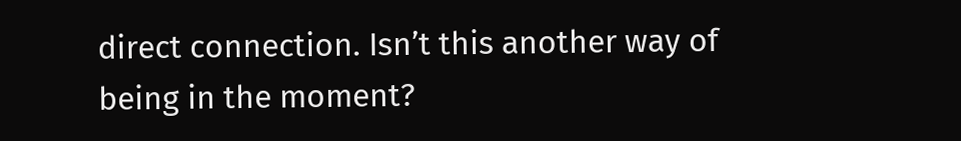direct connection. Isn’t this another way of being in the moment?